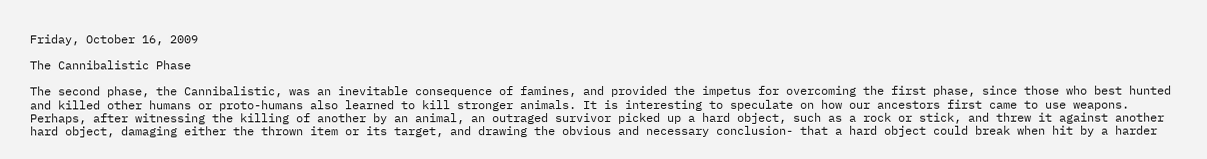Friday, October 16, 2009

The Cannibalistic Phase

The second phase, the Cannibalistic, was an inevitable consequence of famines, and provided the impetus for overcoming the first phase, since those who best hunted and killed other humans or proto-humans also learned to kill stronger animals. It is interesting to speculate on how our ancestors first came to use weapons. Perhaps, after witnessing the killing of another by an animal, an outraged survivor picked up a hard object, such as a rock or stick, and threw it against another hard object, damaging either the thrown item or its target, and drawing the obvious and necessary conclusion- that a hard object could break when hit by a harder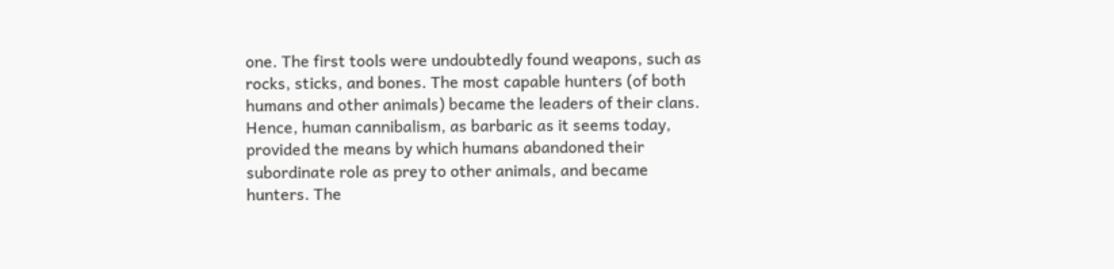one. The first tools were undoubtedly found weapons, such as rocks, sticks, and bones. The most capable hunters (of both humans and other animals) became the leaders of their clans. Hence, human cannibalism, as barbaric as it seems today, provided the means by which humans abandoned their subordinate role as prey to other animals, and became hunters. The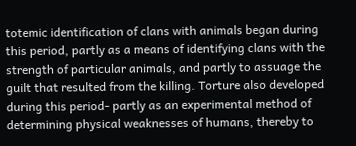totemic identification of clans with animals began during this period, partly as a means of identifying clans with the strength of particular animals, and partly to assuage the guilt that resulted from the killing. Torture also developed during this period- partly as an experimental method of determining physical weaknesses of humans, thereby to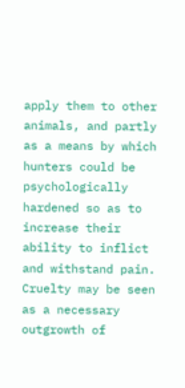apply them to other animals, and partly as a means by which hunters could be psychologically hardened so as to increase their ability to inflict and withstand pain. Cruelty may be seen as a necessary outgrowth of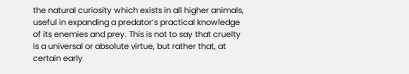the natural curiosity which exists in all higher animals, useful in expanding a predator’s practical knowledge of its enemies and prey. This is not to say that cruelty is a universal or absolute virtue, but rather that, at certain early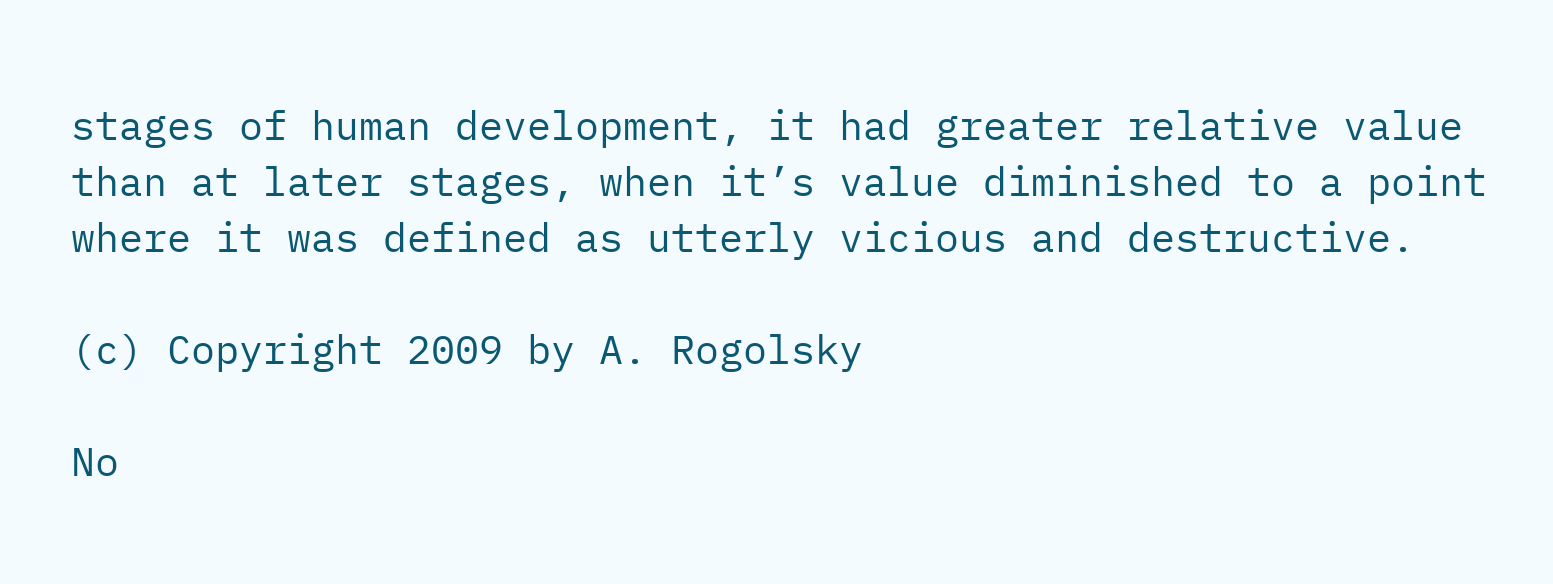stages of human development, it had greater relative value than at later stages, when it’s value diminished to a point where it was defined as utterly vicious and destructive.

(c) Copyright 2009 by A. Rogolsky

No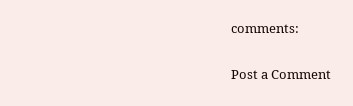comments:

Post a Comment